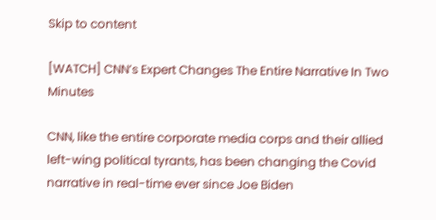Skip to content

[WATCH] CNN’s Expert Changes The Entire Narrative In Two Minutes

CNN, like the entire corporate media corps and their allied left-wing political tyrants, has been changing the Covid narrative in real-time ever since Joe Biden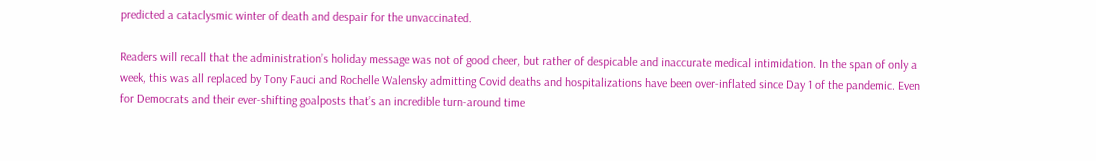predicted a cataclysmic winter of death and despair for the unvaccinated.

Readers will recall that the administration’s holiday message was not of good cheer, but rather of despicable and inaccurate medical intimidation. In the span of only a week, this was all replaced by Tony Fauci and Rochelle Walensky admitting Covid deaths and hospitalizations have been over-inflated since Day 1 of the pandemic. Even for Democrats and their ever-shifting goalposts that’s an incredible turn-around time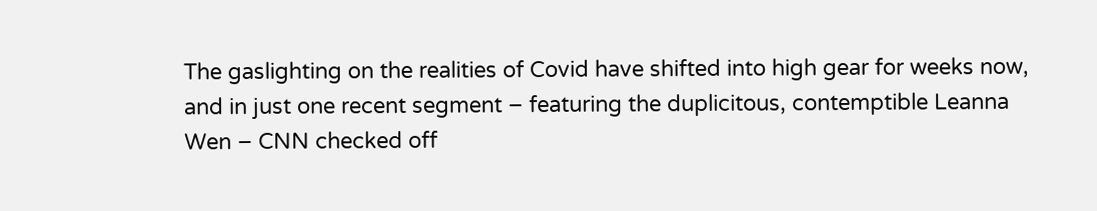The gaslighting on the realities of Covid have shifted into high gear for weeks now, and in just one recent segment – featuring the duplicitous, contemptible Leanna Wen – CNN checked off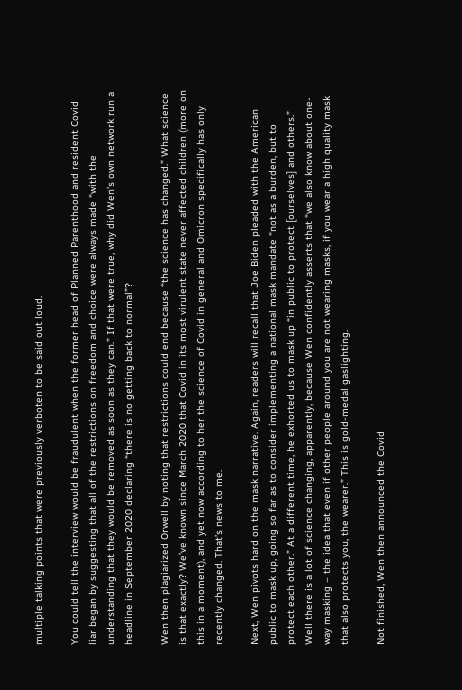multiple talking points that were previously verboten to be said out loud.

You could tell the interview would be fraudulent when the former head of Planned Parenthood and resident Covid liar began by suggesting that all of the restrictions on freedom and choice were always made “with the understanding that they would be removed as soon as they can.” If that were true, why did Wen’s own network run a headline in September 2020 declaring “there is no getting back to normal”?

Wen then plagiarized Orwell by noting that restrictions could end because “the science has changed.” What science is that exactly? We’ve known since March 2020 that Covid in its most virulent state never affected children (more on this in a moment), and yet now according to her the science of Covid in general and Omicron specifically has only recently changed. That’s news to me.

Next, Wen pivots hard on the mask narrative. Again, readers will recall that Joe Biden pleaded with the American public to mask up, going so far as to consider implementing a national mask mandate “not as a burden, but to protect each other.” At a different time, he exhorted us to mask up “in public to protect [ourselves] and others.” Well there is a lot of science changing, apparently, because Wen confidently asserts that “we also know about one-way masking – the idea that even if other people around you are not wearing masks, if you wear a high quality mask that also protects you, the wearer.” This is gold-medal gaslighting.

Not finished, Wen then announced the Covid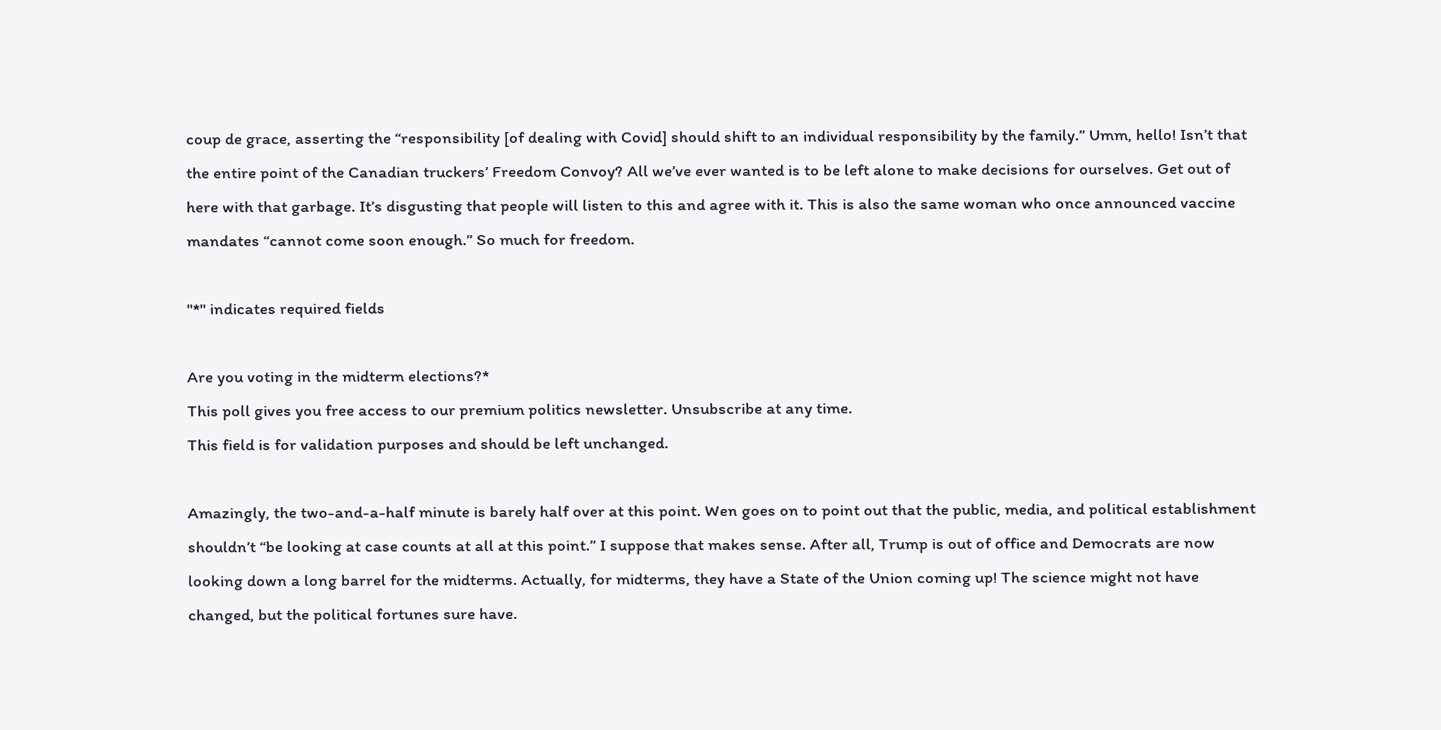coup de grace, asserting the “responsibility [of dealing with Covid] should shift to an individual responsibility by the family.” Umm, hello! Isn’t that the entire point of the Canadian truckers’ Freedom Convoy? All we’ve ever wanted is to be left alone to make decisions for ourselves. Get out of here with that garbage. It’s disgusting that people will listen to this and agree with it. This is also the same woman who once announced vaccine mandates “cannot come soon enough.” So much for freedom.

"*" indicates required fields

Are you voting in the midterm elections?*
This poll gives you free access to our premium politics newsletter. Unsubscribe at any time.
This field is for validation purposes and should be left unchanged.

Amazingly, the two-and-a-half minute is barely half over at this point. Wen goes on to point out that the public, media, and political establishment shouldn’t “be looking at case counts at all at this point.” I suppose that makes sense. After all, Trump is out of office and Democrats are now looking down a long barrel for the midterms. Actually, for midterms, they have a State of the Union coming up! The science might not have changed, but the political fortunes sure have.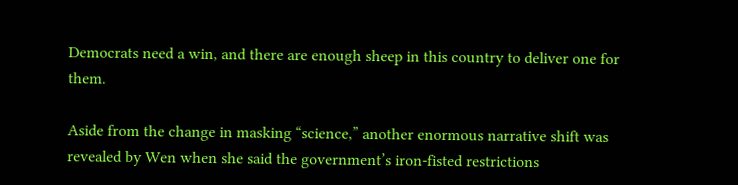Democrats need a win, and there are enough sheep in this country to deliver one for them.

Aside from the change in masking “science,” another enormous narrative shift was revealed by Wen when she said the government’s iron-fisted restrictions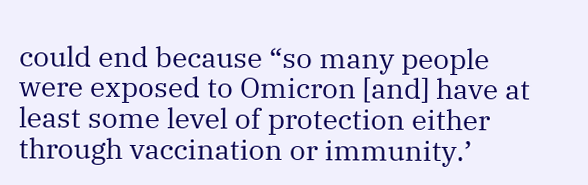could end because “so many people were exposed to Omicron [and] have at least some level of protection either through vaccination or immunity.’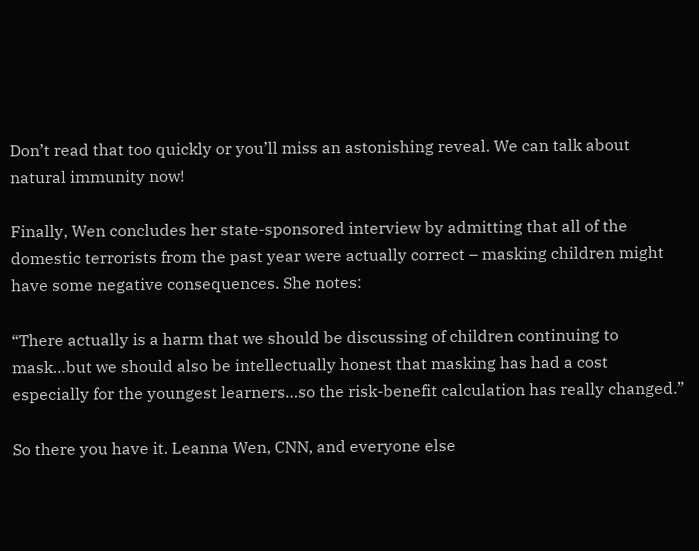Don’t read that too quickly or you’ll miss an astonishing reveal. We can talk about natural immunity now!

Finally, Wen concludes her state-sponsored interview by admitting that all of the domestic terrorists from the past year were actually correct – masking children might have some negative consequences. She notes:

“There actually is a harm that we should be discussing of children continuing to mask…but we should also be intellectually honest that masking has had a cost especially for the youngest learners…so the risk-benefit calculation has really changed.”

So there you have it. Leanna Wen, CNN, and everyone else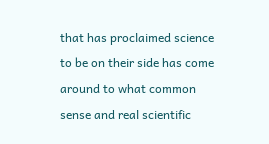that has proclaimed science to be on their side has come around to what common sense and real scientific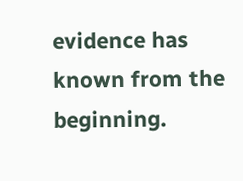evidence has known from the beginning.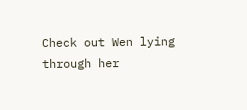Check out Wen lying through her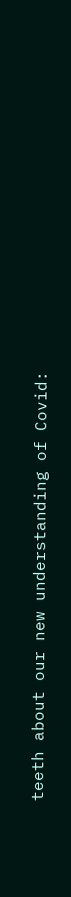teeth about our new understanding of Covid: